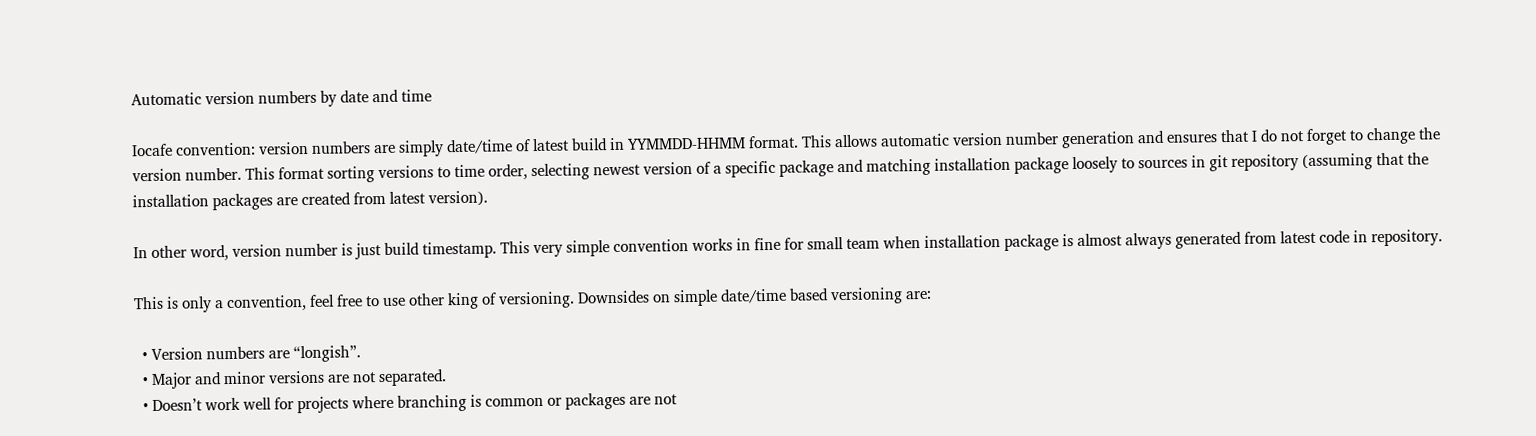Automatic version numbers by date and time

Iocafe convention: version numbers are simply date/time of latest build in YYMMDD-HHMM format. This allows automatic version number generation and ensures that I do not forget to change the version number. This format sorting versions to time order, selecting newest version of a specific package and matching installation package loosely to sources in git repository (assuming that the installation packages are created from latest version).

In other word, version number is just build timestamp. This very simple convention works in fine for small team when installation package is almost always generated from latest code in repository.

This is only a convention, feel free to use other king of versioning. Downsides on simple date/time based versioning are:

  • Version numbers are “longish”.
  • Major and minor versions are not separated.
  • Doesn’t work well for projects where branching is common or packages are not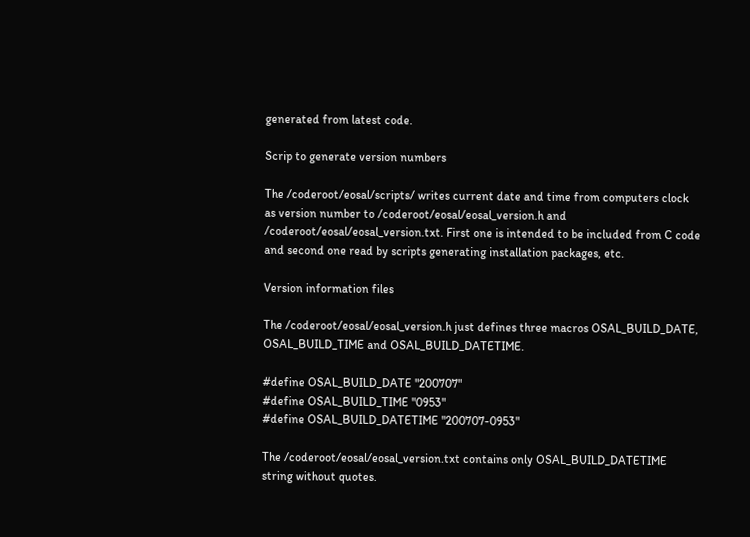generated from latest code.

Scrip to generate version numbers

The /coderoot/eosal/scripts/ writes current date and time from computers clock as version number to /coderoot/eosal/eosal_version.h and /coderoot/eosal/eosal_version.txt. First one is intended to be included from C code and second one read by scripts generating installation packages, etc.

Version information files

The /coderoot/eosal/eosal_version.h just defines three macros OSAL_BUILD_DATE, OSAL_BUILD_TIME and OSAL_BUILD_DATETIME.

#define OSAL_BUILD_DATE "200707"
#define OSAL_BUILD_TIME "0953"
#define OSAL_BUILD_DATETIME "200707-0953"

The /coderoot/eosal/eosal_version.txt contains only OSAL_BUILD_DATETIME string without quotes.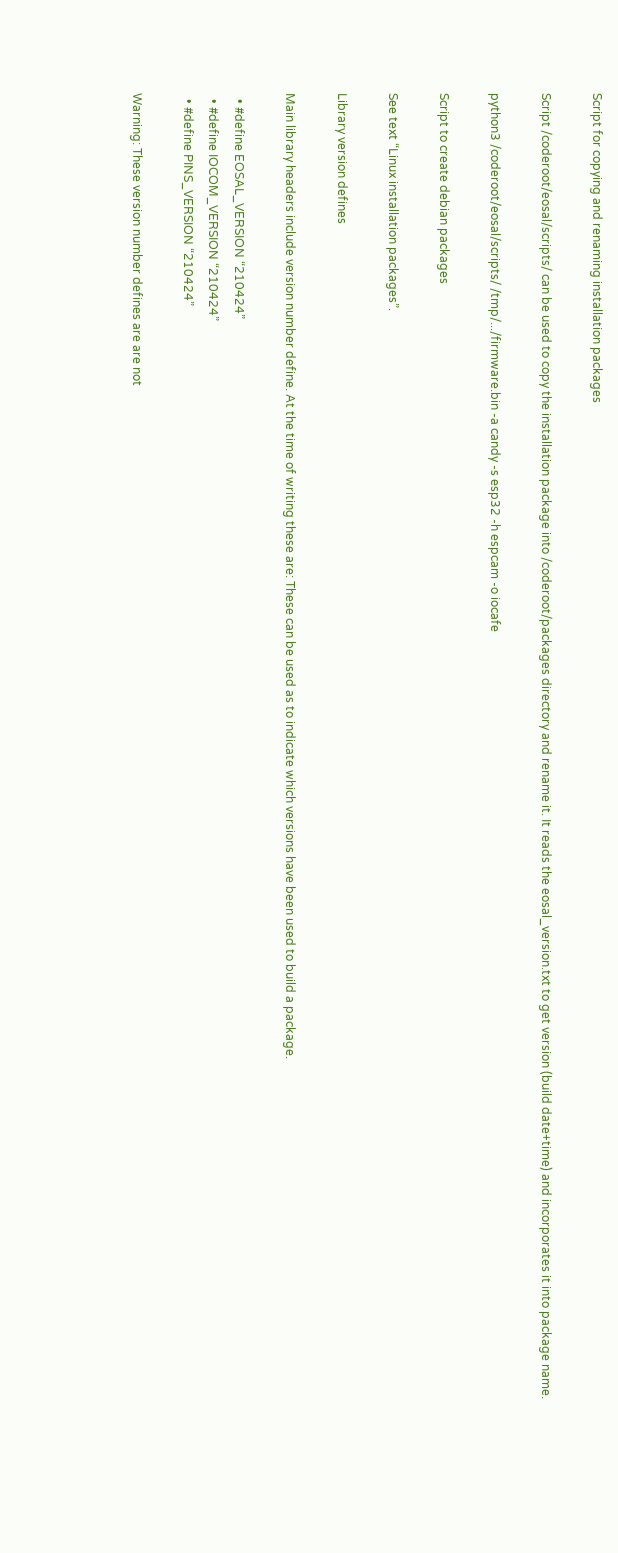Script for copying and renaming installation packages

Script /coderoot/eosal/scripts/ can be used to copy the installation package into /coderoot/packages directory and rename it. It reads the eosal_version.txt to get version (build date+time) and incorporates it into package name.

python3 /coderoot/eosal/scripts/ /tmp/.../firmware.bin -a candy -s esp32 -h espcam -o iocafe

Script to create debian packages

See text “Linux installation packages”.

Library version defines

Main library headers include version number define. At the time of writing these are: These can be used as to indicate which versions have been used to build a package.

  • #define EOSAL_VERSION “210424”
  • #define IOCOM_VERSION “210424”
  • #define PINS_VERSION “210424”

Warning: These version number defines are are not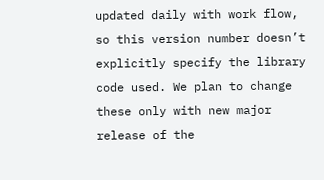updated daily with work flow, so this version number doesn’t explicitly specify the library code used. We plan to change these only with new major release of the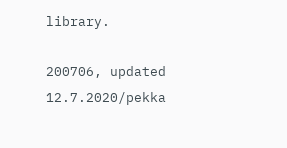library.

200706, updated 12.7.2020/pekka